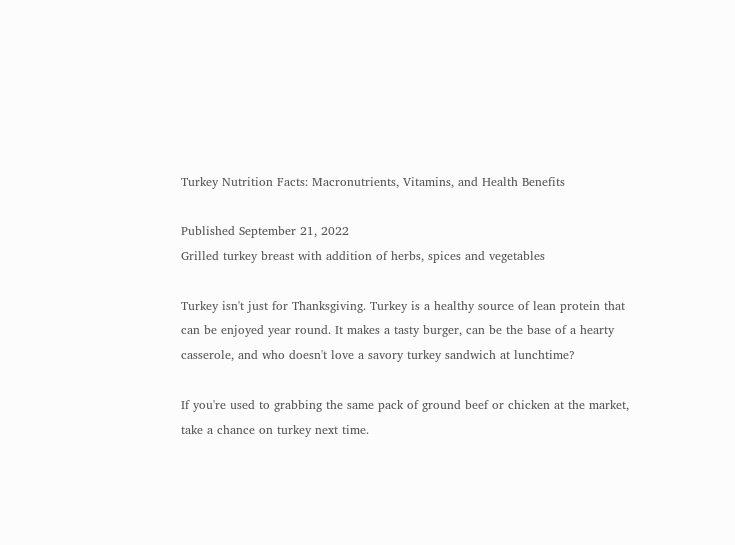Turkey Nutrition Facts: Macronutrients, Vitamins, and Health Benefits

Published September 21, 2022
Grilled turkey breast with addition of herbs, spices and vegetables

Turkey isn't just for Thanksgiving. Turkey is a healthy source of lean protein that can be enjoyed year round. It makes a tasty burger, can be the base of a hearty casserole, and who doesn't love a savory turkey sandwich at lunchtime?

If you're used to grabbing the same pack of ground beef or chicken at the market, take a chance on turkey next time.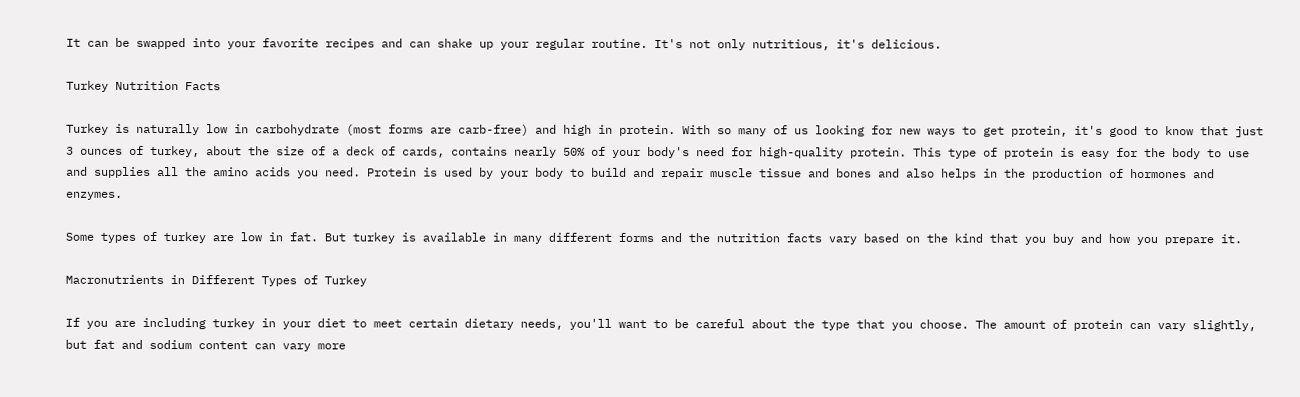It can be swapped into your favorite recipes and can shake up your regular routine. It's not only nutritious, it's delicious.

Turkey Nutrition Facts

Turkey is naturally low in carbohydrate (most forms are carb-free) and high in protein. With so many of us looking for new ways to get protein, it's good to know that just 3 ounces of turkey, about the size of a deck of cards, contains nearly 50% of your body's need for high-quality protein. This type of protein is easy for the body to use and supplies all the amino acids you need. Protein is used by your body to build and repair muscle tissue and bones and also helps in the production of hormones and enzymes.

Some types of turkey are low in fat. But turkey is available in many different forms and the nutrition facts vary based on the kind that you buy and how you prepare it.

Macronutrients in Different Types of Turkey

If you are including turkey in your diet to meet certain dietary needs, you'll want to be careful about the type that you choose. The amount of protein can vary slightly, but fat and sodium content can vary more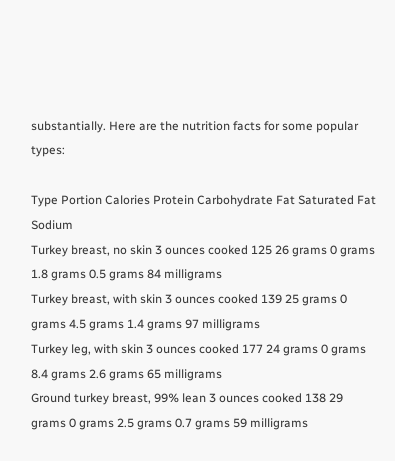substantially. Here are the nutrition facts for some popular types:

Type Portion Calories Protein Carbohydrate Fat Saturated Fat Sodium
Turkey breast, no skin 3 ounces cooked 125 26 grams 0 grams 1.8 grams 0.5 grams 84 milligrams
Turkey breast, with skin 3 ounces cooked 139 25 grams 0 grams 4.5 grams 1.4 grams 97 milligrams
Turkey leg, with skin 3 ounces cooked 177 24 grams 0 grams 8.4 grams 2.6 grams 65 milligrams
Ground turkey breast, 99% lean 3 ounces cooked 138 29 grams 0 grams 2.5 grams 0.7 grams 59 milligrams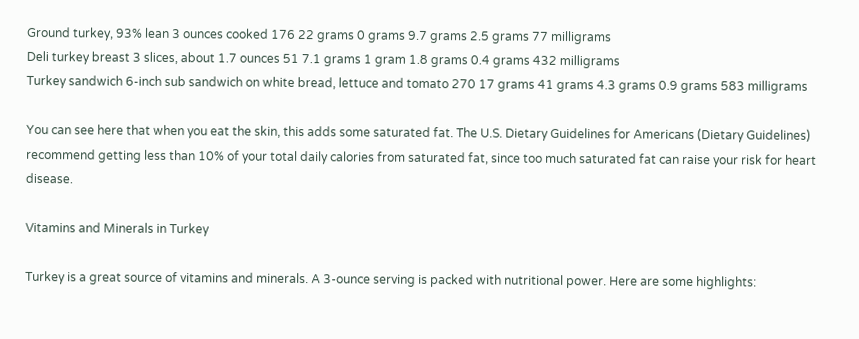Ground turkey, 93% lean 3 ounces cooked 176 22 grams 0 grams 9.7 grams 2.5 grams 77 milligrams
Deli turkey breast 3 slices, about 1.7 ounces 51 7.1 grams 1 gram 1.8 grams 0.4 grams 432 milligrams
Turkey sandwich 6-inch sub sandwich on white bread, lettuce and tomato 270 17 grams 41 grams 4.3 grams 0.9 grams 583 milligrams

You can see here that when you eat the skin, this adds some saturated fat. The U.S. Dietary Guidelines for Americans (Dietary Guidelines) recommend getting less than 10% of your total daily calories from saturated fat, since too much saturated fat can raise your risk for heart disease.

Vitamins and Minerals in Turkey

Turkey is a great source of vitamins and minerals. A 3-ounce serving is packed with nutritional power. Here are some highlights: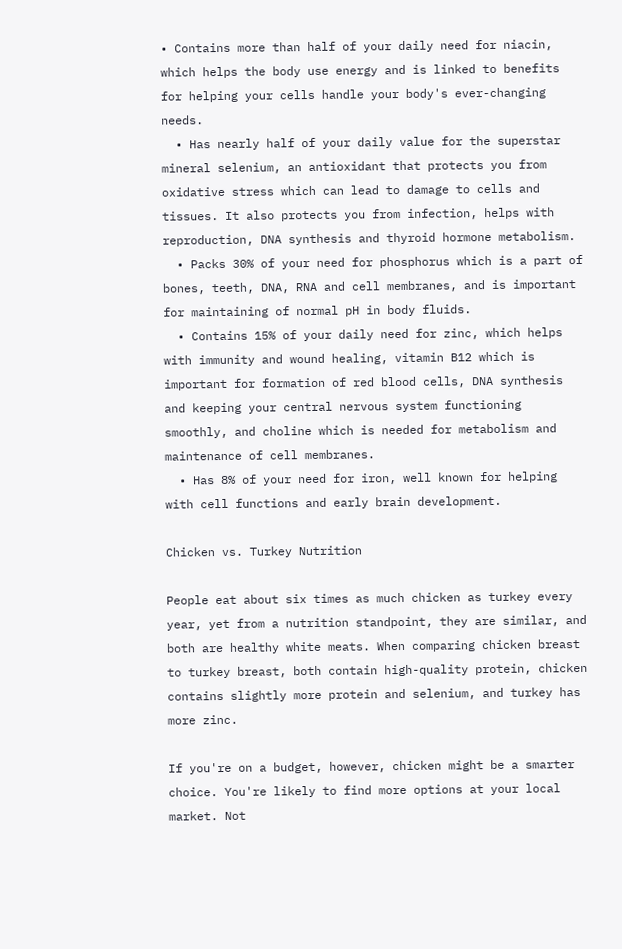• Contains more than half of your daily need for niacin, which helps the body use energy and is linked to benefits for helping your cells handle your body's ever-changing needs.
  • Has nearly half of your daily value for the superstar mineral selenium, an antioxidant that protects you from oxidative stress which can lead to damage to cells and tissues. It also protects you from infection, helps with reproduction, DNA synthesis and thyroid hormone metabolism.
  • Packs 30% of your need for phosphorus which is a part of bones, teeth, DNA, RNA and cell membranes, and is important for maintaining of normal pH in body fluids.
  • Contains 15% of your daily need for zinc, which helps with immunity and wound healing, vitamin B12 which is important for formation of red blood cells, DNA synthesis and keeping your central nervous system functioning smoothly, and choline which is needed for metabolism and maintenance of cell membranes.
  • Has 8% of your need for iron, well known for helping with cell functions and early brain development.

Chicken vs. Turkey Nutrition

People eat about six times as much chicken as turkey every year, yet from a nutrition standpoint, they are similar, and both are healthy white meats. When comparing chicken breast to turkey breast, both contain high-quality protein, chicken contains slightly more protein and selenium, and turkey has more zinc.

If you're on a budget, however, chicken might be a smarter choice. You're likely to find more options at your local market. Not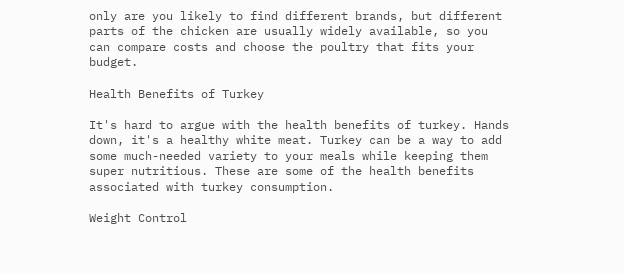only are you likely to find different brands, but different parts of the chicken are usually widely available, so you can compare costs and choose the poultry that fits your budget.

Health Benefits of Turkey

It's hard to argue with the health benefits of turkey. Hands down, it's a healthy white meat. Turkey can be a way to add some much-needed variety to your meals while keeping them super nutritious. These are some of the health benefits associated with turkey consumption.

Weight Control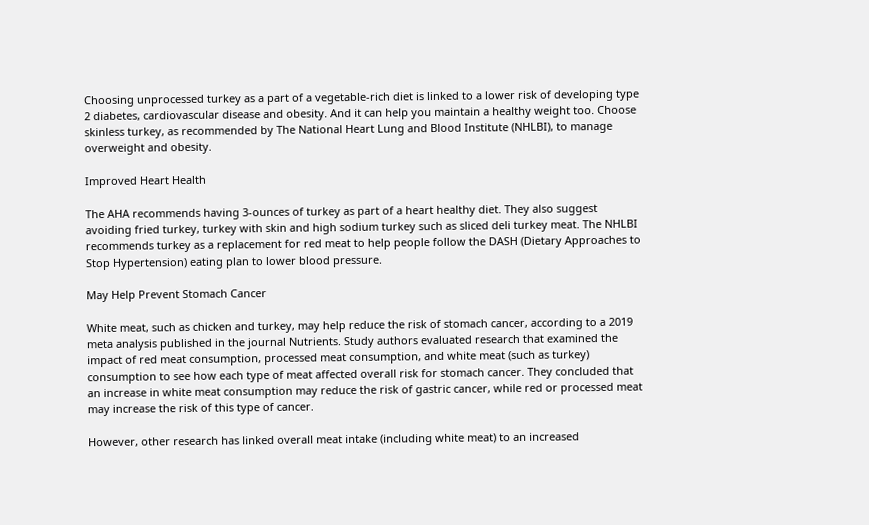Choosing unprocessed turkey as a part of a vegetable-rich diet is linked to a lower risk of developing type 2 diabetes, cardiovascular disease and obesity. And it can help you maintain a healthy weight too. Choose skinless turkey, as recommended by The National Heart Lung and Blood Institute (NHLBI), to manage overweight and obesity.

Improved Heart Health

The AHA recommends having 3-ounces of turkey as part of a heart healthy diet. They also suggest avoiding fried turkey, turkey with skin and high sodium turkey such as sliced deli turkey meat. The NHLBI recommends turkey as a replacement for red meat to help people follow the DASH (Dietary Approaches to Stop Hypertension) eating plan to lower blood pressure.

May Help Prevent Stomach Cancer

White meat, such as chicken and turkey, may help reduce the risk of stomach cancer, according to a 2019 meta analysis published in the journal Nutrients. Study authors evaluated research that examined the impact of red meat consumption, processed meat consumption, and white meat (such as turkey) consumption to see how each type of meat affected overall risk for stomach cancer. They concluded that an increase in white meat consumption may reduce the risk of gastric cancer, while red or processed meat may increase the risk of this type of cancer.

However, other research has linked overall meat intake (including white meat) to an increased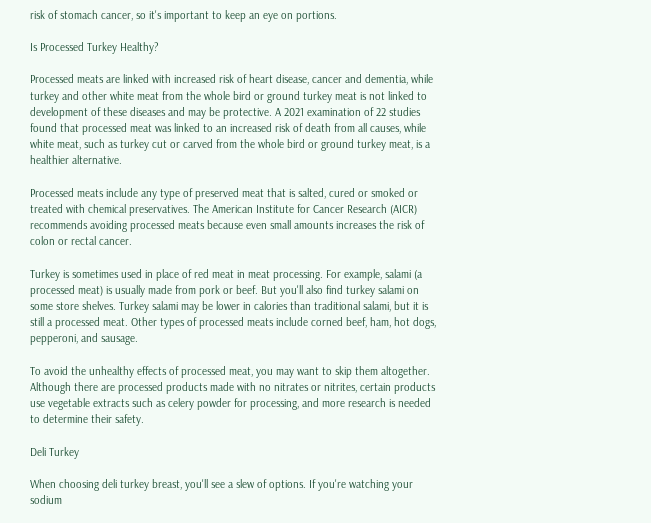risk of stomach cancer, so it's important to keep an eye on portions.

Is Processed Turkey Healthy?

Processed meats are linked with increased risk of heart disease, cancer and dementia, while turkey and other white meat from the whole bird or ground turkey meat is not linked to development of these diseases and may be protective. A 2021 examination of 22 studies found that processed meat was linked to an increased risk of death from all causes, while white meat, such as turkey cut or carved from the whole bird or ground turkey meat, is a healthier alternative.

Processed meats include any type of preserved meat that is salted, cured or smoked or treated with chemical preservatives. The American Institute for Cancer Research (AICR) recommends avoiding processed meats because even small amounts increases the risk of colon or rectal cancer.

Turkey is sometimes used in place of red meat in meat processing. For example, salami (a processed meat) is usually made from pork or beef. But you'll also find turkey salami on some store shelves. Turkey salami may be lower in calories than traditional salami, but it is still a processed meat. Other types of processed meats include corned beef, ham, hot dogs, pepperoni, and sausage.

To avoid the unhealthy effects of processed meat, you may want to skip them altogether. Although there are processed products made with no nitrates or nitrites, certain products use vegetable extracts such as celery powder for processing, and more research is needed to determine their safety.

Deli Turkey

When choosing deli turkey breast, you'll see a slew of options. If you're watching your sodium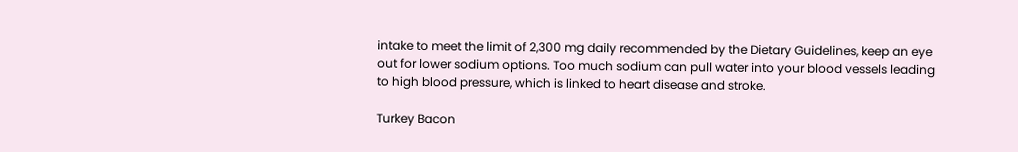intake to meet the limit of 2,300 mg daily recommended by the Dietary Guidelines, keep an eye out for lower sodium options. Too much sodium can pull water into your blood vessels leading to high blood pressure, which is linked to heart disease and stroke.

Turkey Bacon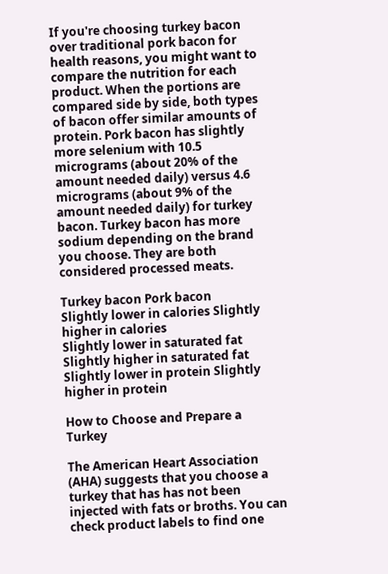If you're choosing turkey bacon over traditional pork bacon for health reasons, you might want to compare the nutrition for each product. When the portions are compared side by side, both types of bacon offer similar amounts of protein. Pork bacon has slightly more selenium with 10.5 micrograms (about 20% of the amount needed daily) versus 4.6 micrograms (about 9% of the amount needed daily) for turkey bacon. Turkey bacon has more sodium depending on the brand you choose. They are both considered processed meats.

Turkey bacon Pork bacon
Slightly lower in calories Slightly higher in calories
Slightly lower in saturated fat Slightly higher in saturated fat
Slightly lower in protein Slightly higher in protein

How to Choose and Prepare a Turkey

The American Heart Association (AHA) suggests that you choose a turkey that has has not been injected with fats or broths. You can check product labels to find one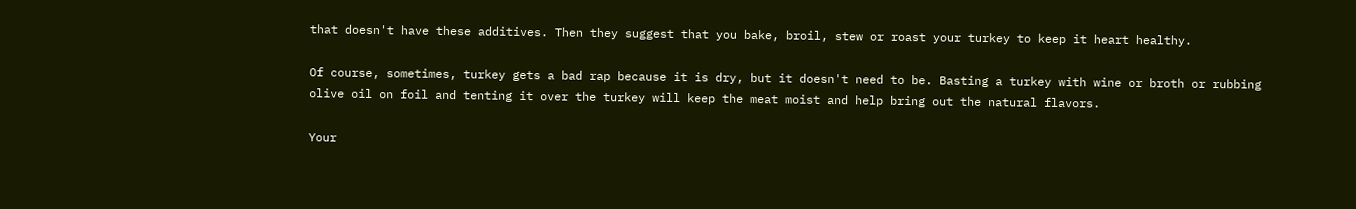that doesn't have these additives. Then they suggest that you bake, broil, stew or roast your turkey to keep it heart healthy.

Of course, sometimes, turkey gets a bad rap because it is dry, but it doesn't need to be. Basting a turkey with wine or broth or rubbing olive oil on foil and tenting it over the turkey will keep the meat moist and help bring out the natural flavors.

Your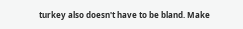turkey also doesn't have to be bland. Make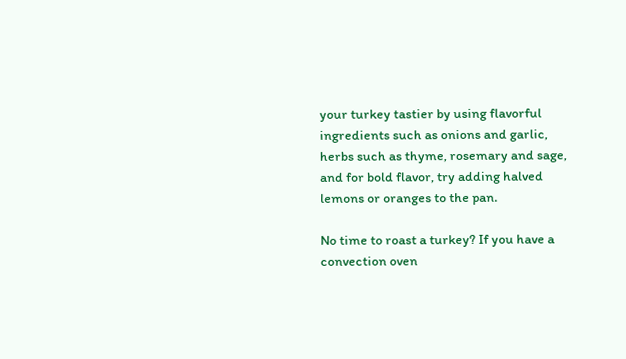your turkey tastier by using flavorful ingredients such as onions and garlic, herbs such as thyme, rosemary and sage, and for bold flavor, try adding halved lemons or oranges to the pan.

No time to roast a turkey? If you have a convection oven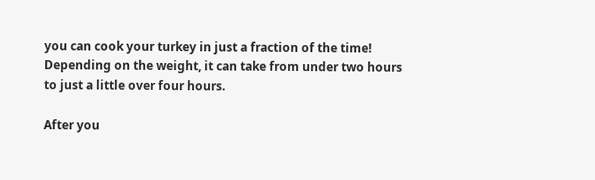you can cook your turkey in just a fraction of the time! Depending on the weight, it can take from under two hours to just a little over four hours.

After you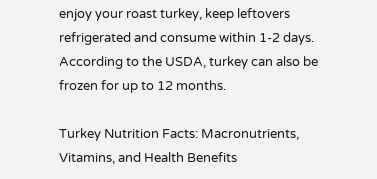enjoy your roast turkey, keep leftovers refrigerated and consume within 1-2 days. According to the USDA, turkey can also be frozen for up to 12 months.

Turkey Nutrition Facts: Macronutrients, Vitamins, and Health Benefits